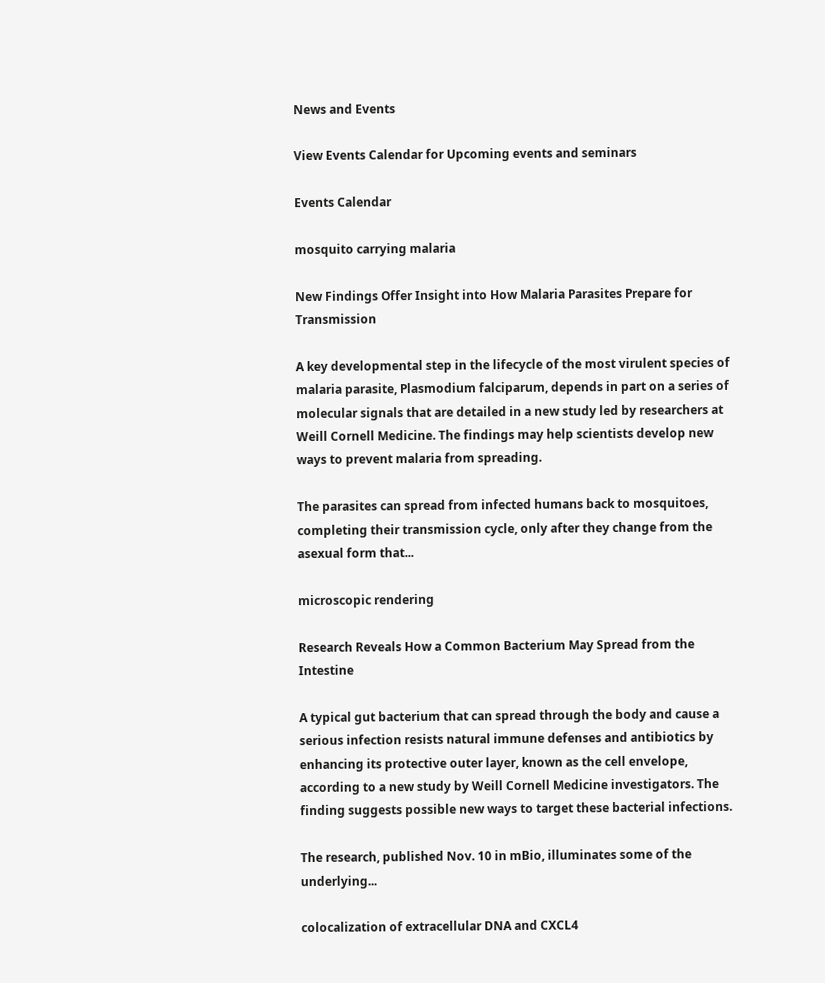News and Events

View Events Calendar for Upcoming events and seminars

Events Calendar

mosquito carrying malaria

New Findings Offer Insight into How Malaria Parasites Prepare for Transmission

A key developmental step in the lifecycle of the most virulent species of malaria parasite, Plasmodium falciparum, depends in part on a series of molecular signals that are detailed in a new study led by researchers at Weill Cornell Medicine. The findings may help scientists develop new ways to prevent malaria from spreading.

The parasites can spread from infected humans back to mosquitoes, completing their transmission cycle, only after they change from the asexual form that...

microscopic rendering

Research Reveals How a Common Bacterium May Spread from the Intestine

A typical gut bacterium that can spread through the body and cause a serious infection resists natural immune defenses and antibiotics by enhancing its protective outer layer, known as the cell envelope, according to a new study by Weill Cornell Medicine investigators. The finding suggests possible new ways to target these bacterial infections.

The research, published Nov. 10 in mBio, illuminates some of the underlying...

colocalization of extracellular DNA and CXCL4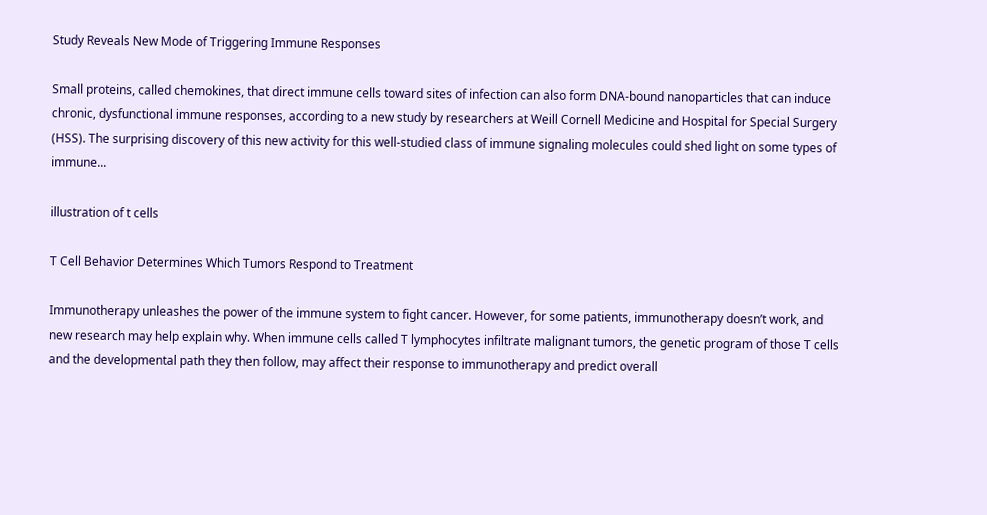Study Reveals New Mode of Triggering Immune Responses

Small proteins, called chemokines, that direct immune cells toward sites of infection can also form DNA-bound nanoparticles that can induce chronic, dysfunctional immune responses, according to a new study by researchers at Weill Cornell Medicine and Hospital for Special Surgery (HSS). The surprising discovery of this new activity for this well-studied class of immune signaling molecules could shed light on some types of immune...

illustration of t cells

T Cell Behavior Determines Which Tumors Respond to Treatment

Immunotherapy unleashes the power of the immune system to fight cancer. However, for some patients, immunotherapy doesn’t work, and new research may help explain why. When immune cells called T lymphocytes infiltrate malignant tumors, the genetic program of those T cells and the developmental path they then follow, may affect their response to immunotherapy and predict overall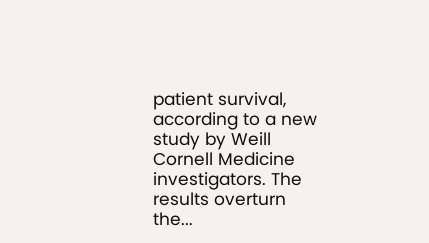patient survival, according to a new study by Weill Cornell Medicine investigators. The results overturn the...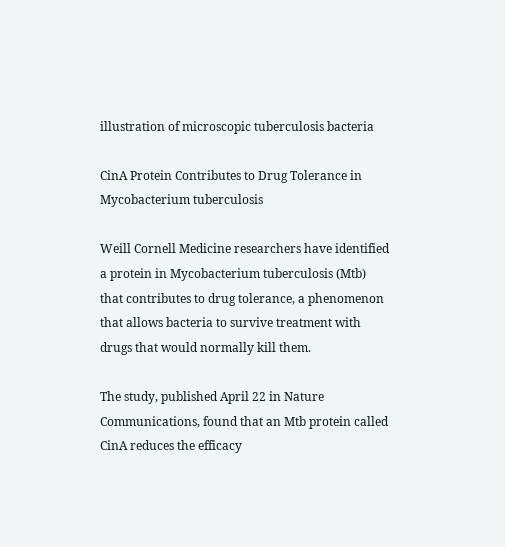illustration of microscopic tuberculosis bacteria

CinA Protein Contributes to Drug Tolerance in Mycobacterium tuberculosis

Weill Cornell Medicine researchers have identified a protein in Mycobacterium tuberculosis (Mtb) that contributes to drug tolerance, a phenomenon that allows bacteria to survive treatment with drugs that would normally kill them.

The study, published April 22 in Nature Communications, found that an Mtb protein called CinA reduces the efficacy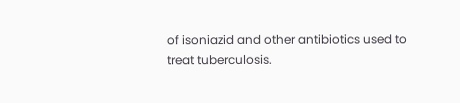of isoniazid and other antibiotics used to treat tuberculosis.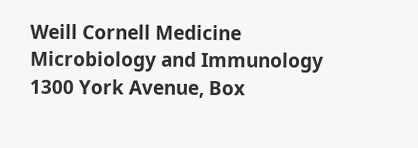Weill Cornell Medicine Microbiology and Immunology 1300 York Avenue, Box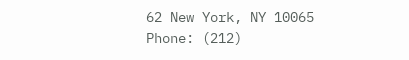62 New York, NY 10065 Phone: (212)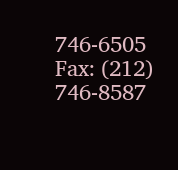746-6505 Fax: (212) 746-8587